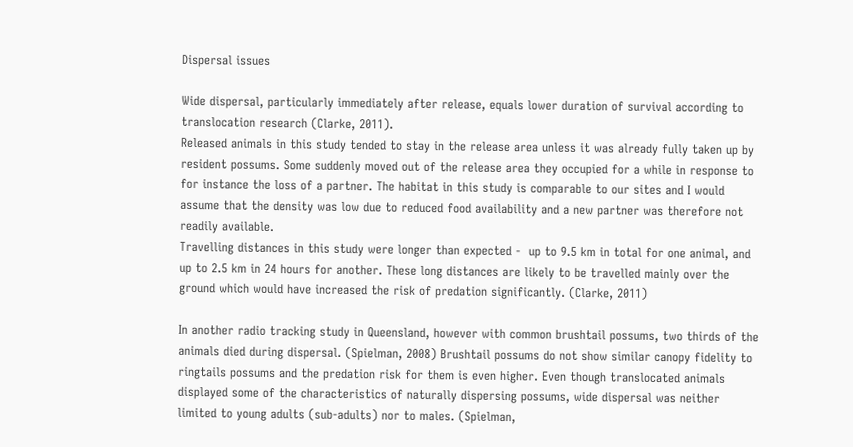Dispersal issues

Wide dispersal, particularly immediately after release, equals lower duration of survival according to translocation research (Clarke, 2011).
Released animals in this study tended to stay in the release area unless it was already fully taken up by resident possums. Some suddenly moved out of the release area they occupied for a while in response to for instance the loss of a partner. The habitat in this study is comparable to our sites and I would assume that the density was low due to reduced food availability and a new partner was therefore not readily available.
Travelling distances in this study were longer than expected -  up to 9.5 km in total for one animal, and up to 2.5 km in 24 hours for another. These long distances are likely to be travelled mainly over the ground which would have increased the risk of predation significantly. (Clarke, 2011)

In another radio tracking study in Queensland, however with common brushtail possums, two thirds of the animals died during dispersal. (Spielman, 2008) Brushtail possums do not show similar canopy fidelity to ringtails possums and the predation risk for them is even higher. Even though translocated animals displayed some of the characteristics of naturally dispersing possums, wide dispersal was neither limited to young adults (sub-adults) nor to males. (Spielman,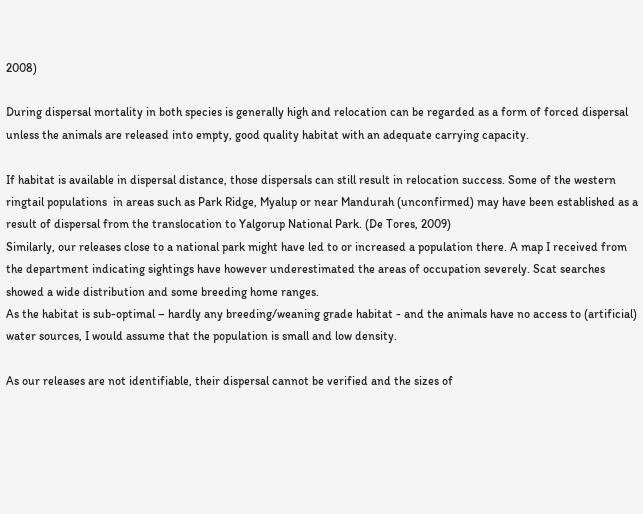2008)

During dispersal mortality in both species is generally high and relocation can be regarded as a form of forced dispersal unless the animals are released into empty, good quality habitat with an adequate carrying capacity.

If habitat is available in dispersal distance, those dispersals can still result in relocation success. Some of the western ringtail populations  in areas such as Park Ridge, Myalup or near Mandurah (unconfirmed) may have been established as a result of dispersal from the translocation to Yalgorup National Park. (De Tores, 2009)
Similarly, our releases close to a national park might have led to or increased a population there. A map I received from the department indicating sightings have however underestimated the areas of occupation severely. Scat searches showed a wide distribution and some breeding home ranges.
As the habitat is sub-optimal – hardly any breeding/weaning grade habitat - and the animals have no access to (artificial) water sources, I would assume that the population is small and low density.

As our releases are not identifiable, their dispersal cannot be verified and the sizes of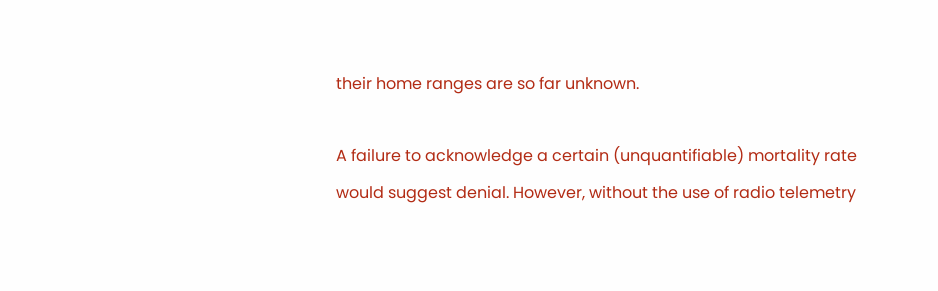their home ranges are so far unknown.

A failure to acknowledge a certain (unquantifiable) mortality rate would suggest denial. However, without the use of radio telemetry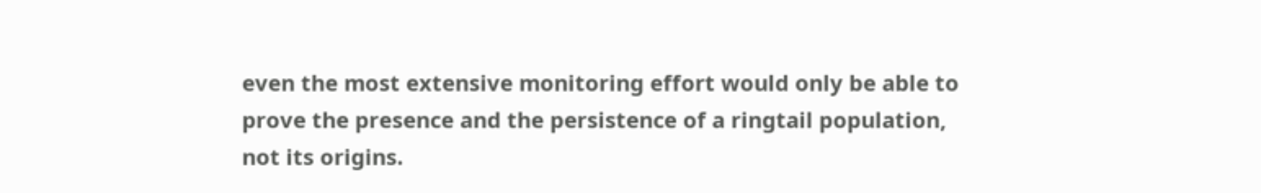even the most extensive monitoring effort would only be able to prove the presence and the persistence of a ringtail population, not its origins.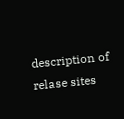description of relase sites